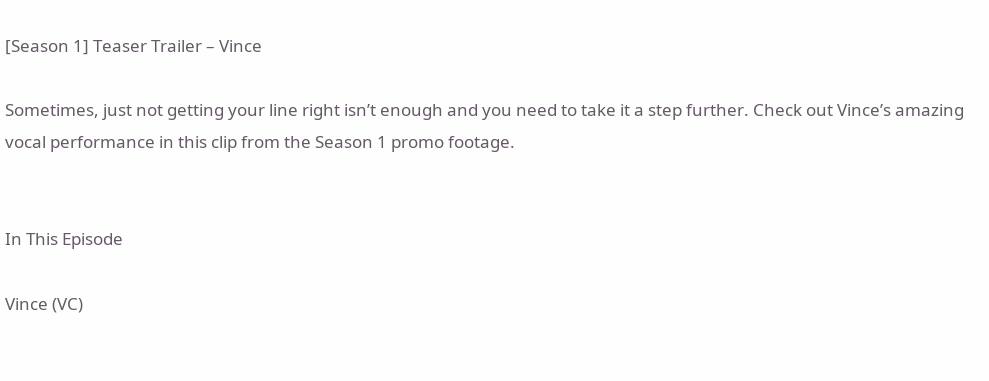[Season 1] Teaser Trailer – Vince

Sometimes, just not getting your line right isn’t enough and you need to take it a step further. Check out Vince’s amazing vocal performance in this clip from the Season 1 promo footage.


In This Episode

Vince (VC)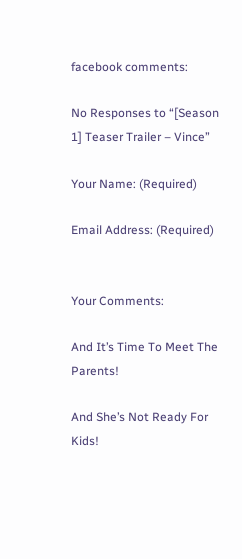facebook comments:

No Responses to “[Season 1] Teaser Trailer – Vince”

Your Name: (Required)

Email Address: (Required)


Your Comments:

And It’s Time To Meet The Parents!

And She’s Not Ready For Kids!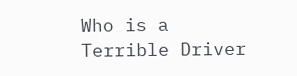Who is a Terrible Driver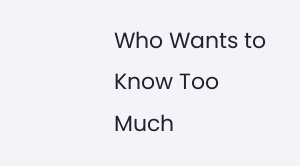Who Wants to Know Too Much